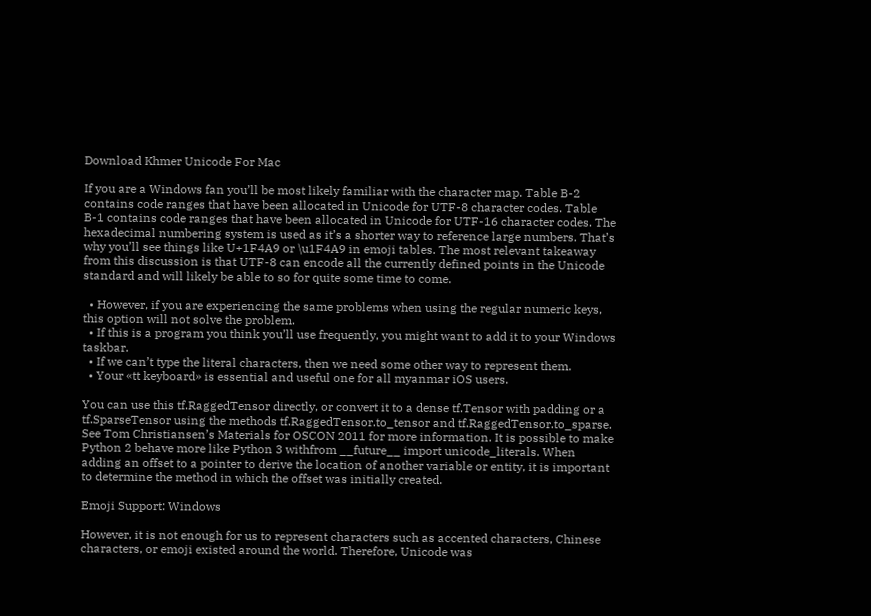Download Khmer Unicode For Mac

If you are a Windows fan you’ll be most likely familiar with the character map. Table B-2 contains code ranges that have been allocated in Unicode for UTF-8 character codes. Table B-1 contains code ranges that have been allocated in Unicode for UTF-16 character codes. The hexadecimal numbering system is used as it’s a shorter way to reference large numbers. That’s why you’ll see things like U+1F4A9 or \u1F4A9 in emoji tables. The most relevant takeaway from this discussion is that UTF-8 can encode all the currently defined points in the Unicode standard and will likely be able to so for quite some time to come.

  • However, if you are experiencing the same problems when using the regular numeric keys, this option will not solve the problem.
  • If this is a program you think you’ll use frequently, you might want to add it to your Windows taskbar.
  • If we can’t type the literal characters, then we need some other way to represent them.
  • Your «tt keyboard» is essential and useful one for all myanmar iOS users.

You can use this tf.RaggedTensor directly, or convert it to a dense tf.Tensor with padding or a tf.SparseTensor using the methods tf.RaggedTensor.to_tensor and tf.RaggedTensor.to_sparse. See Tom Christiansen’s Materials for OSCON 2011 for more information. It is possible to make Python 2 behave more like Python 3 withfrom __future__ import unicode_literals. When adding an offset to a pointer to derive the location of another variable or entity, it is important to determine the method in which the offset was initially created.

Emoji Support: Windows

However, it is not enough for us to represent characters such as accented characters, Chinese characters, or emoji existed around the world. Therefore, Unicode was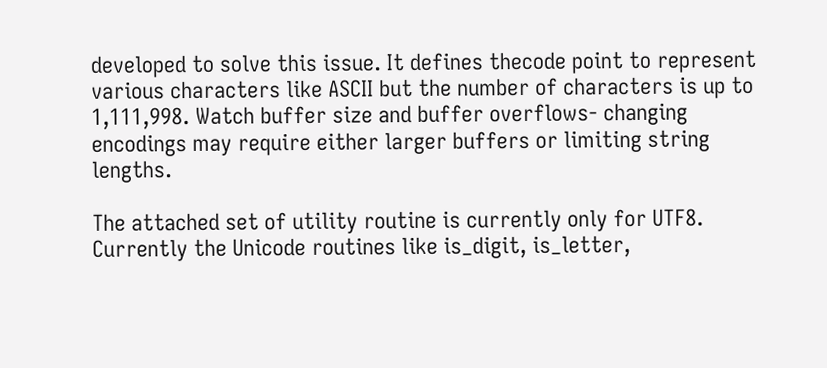developed to solve this issue. It defines thecode point to represent various characters like ASCII but the number of characters is up to 1,111,998. Watch buffer size and buffer overflows- changing encodings may require either larger buffers or limiting string lengths.

The attached set of utility routine is currently only for UTF8. Currently the Unicode routines like is_digit, is_letter,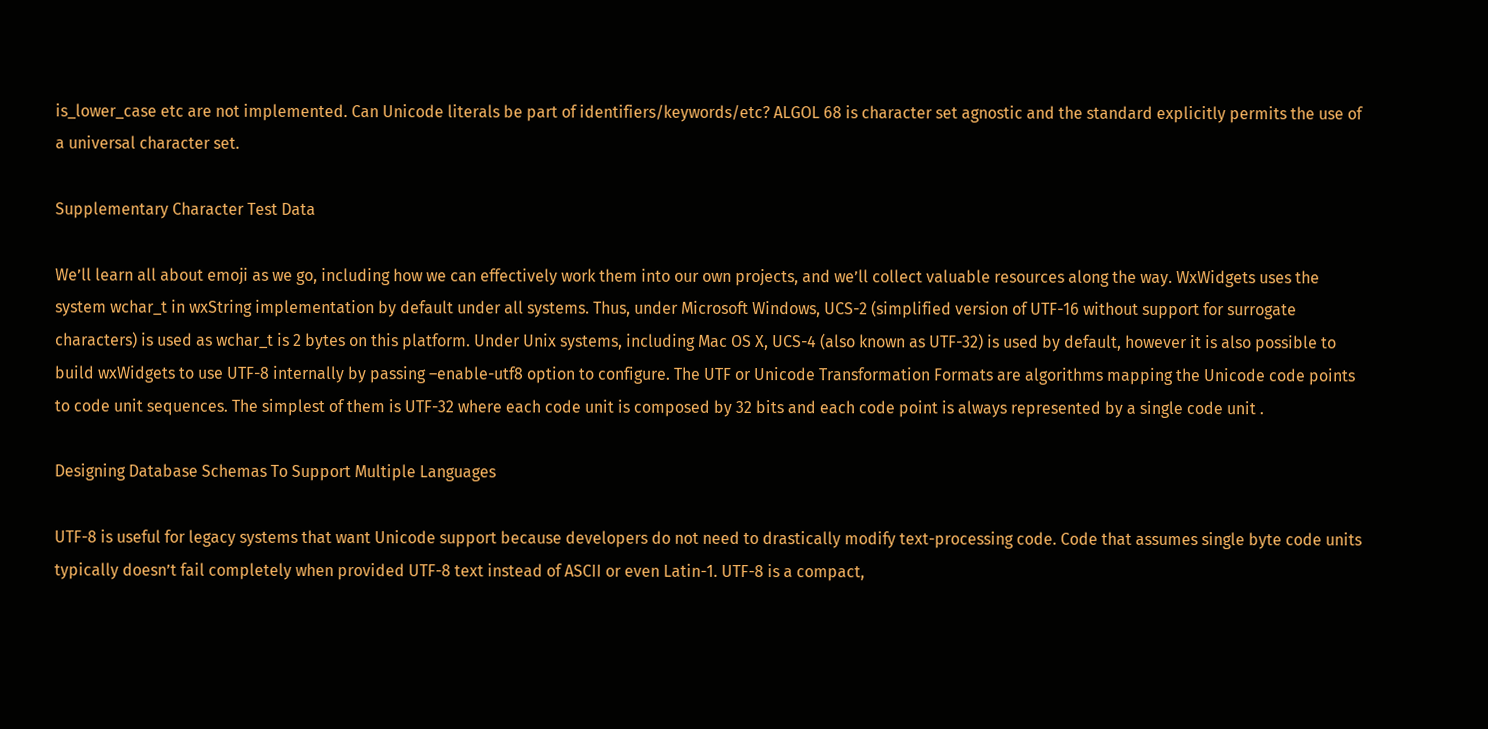is_lower_case etc are not implemented. Can Unicode literals be part of identifiers/keywords/etc? ALGOL 68 is character set agnostic and the standard explicitly permits the use of a universal character set.

Supplementary Character Test Data

We’ll learn all about emoji as we go, including how we can effectively work them into our own projects, and we’ll collect valuable resources along the way. WxWidgets uses the system wchar_t in wxString implementation by default under all systems. Thus, under Microsoft Windows, UCS-2 (simplified version of UTF-16 without support for surrogate characters) is used as wchar_t is 2 bytes on this platform. Under Unix systems, including Mac OS X, UCS-4 (also known as UTF-32) is used by default, however it is also possible to build wxWidgets to use UTF-8 internally by passing –enable-utf8 option to configure. The UTF or Unicode Transformation Formats are algorithms mapping the Unicode code points to code unit sequences. The simplest of them is UTF-32 where each code unit is composed by 32 bits and each code point is always represented by a single code unit .

Designing Database Schemas To Support Multiple Languages

UTF-8 is useful for legacy systems that want Unicode support because developers do not need to drastically modify text-processing code. Code that assumes single byte code units typically doesn’t fail completely when provided UTF-8 text instead of ASCII or even Latin-1. UTF-8 is a compact,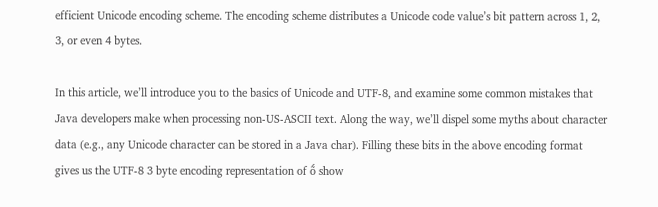efficient Unicode encoding scheme. The encoding scheme distributes a Unicode code value’s bit pattern across 1, 2, 3, or even 4 bytes.

In this article, we’ll introduce you to the basics of Unicode and UTF-8, and examine some common mistakes that Java developers make when processing non-US-ASCII text. Along the way, we’ll dispel some myths about character data (e.g., any Unicode character can be stored in a Java char). Filling these bits in the above encoding format gives us the UTF-8 3 byte encoding representation of ṍ show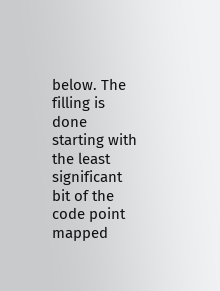below. The filling is done starting with the least significant bit of the code point mapped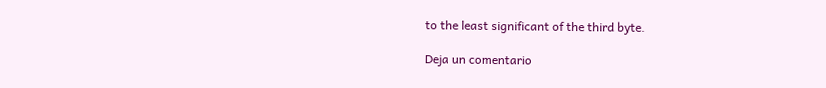to the least significant of the third byte.

Deja un comentario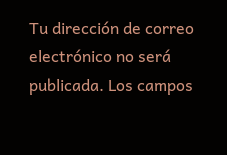Tu dirección de correo electrónico no será publicada. Los campos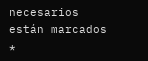necesarios están marcados *